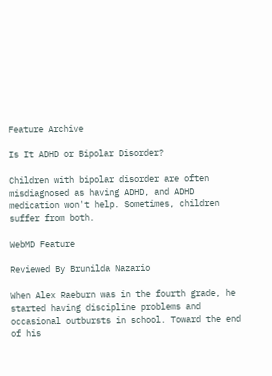Feature Archive

Is It ADHD or Bipolar Disorder?

Children with bipolar disorder are often misdiagnosed as having ADHD, and ADHD medication won't help. Sometimes, children suffer from both.

WebMD Feature

Reviewed By Brunilda Nazario

When Alex Raeburn was in the fourth grade, he started having discipline problems and occasional outbursts in school. Toward the end of his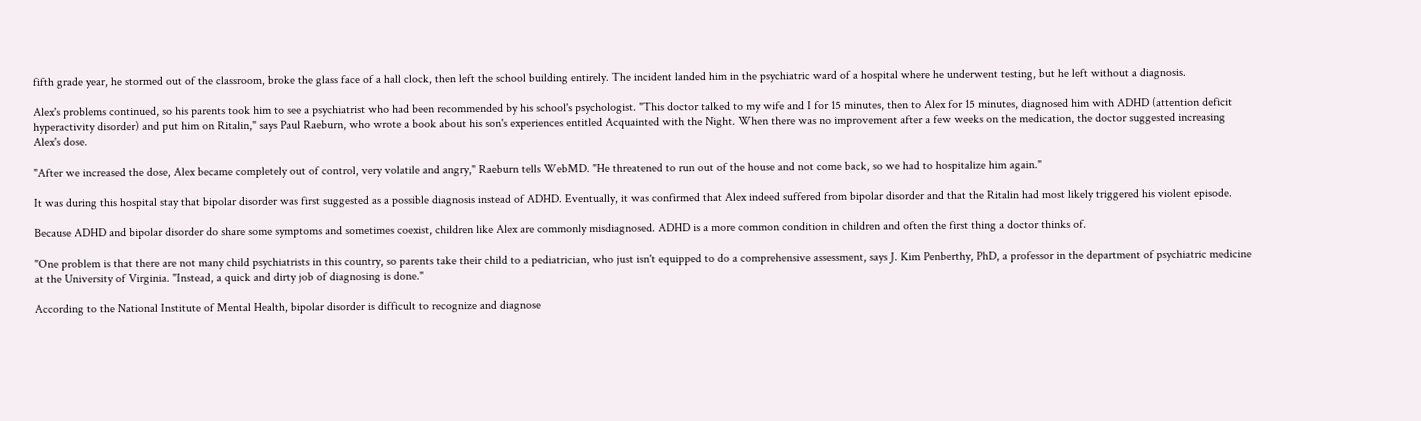fifth grade year, he stormed out of the classroom, broke the glass face of a hall clock, then left the school building entirely. The incident landed him in the psychiatric ward of a hospital where he underwent testing, but he left without a diagnosis.

Alex's problems continued, so his parents took him to see a psychiatrist who had been recommended by his school's psychologist. "This doctor talked to my wife and I for 15 minutes, then to Alex for 15 minutes, diagnosed him with ADHD (attention deficit hyperactivity disorder) and put him on Ritalin," says Paul Raeburn, who wrote a book about his son's experiences entitled Acquainted with the Night. When there was no improvement after a few weeks on the medication, the doctor suggested increasing Alex's dose.

"After we increased the dose, Alex became completely out of control, very volatile and angry," Raeburn tells WebMD. "He threatened to run out of the house and not come back, so we had to hospitalize him again."

It was during this hospital stay that bipolar disorder was first suggested as a possible diagnosis instead of ADHD. Eventually, it was confirmed that Alex indeed suffered from bipolar disorder and that the Ritalin had most likely triggered his violent episode.

Because ADHD and bipolar disorder do share some symptoms and sometimes coexist, children like Alex are commonly misdiagnosed. ADHD is a more common condition in children and often the first thing a doctor thinks of.

"One problem is that there are not many child psychiatrists in this country, so parents take their child to a pediatrician, who just isn't equipped to do a comprehensive assessment, says J. Kim Penberthy, PhD, a professor in the department of psychiatric medicine at the University of Virginia. "Instead, a quick and dirty job of diagnosing is done."

According to the National Institute of Mental Health, bipolar disorder is difficult to recognize and diagnose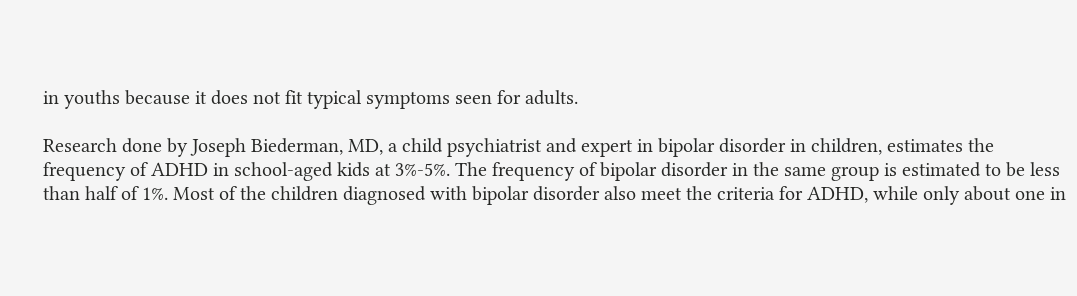in youths because it does not fit typical symptoms seen for adults.

Research done by Joseph Biederman, MD, a child psychiatrist and expert in bipolar disorder in children, estimates the frequency of ADHD in school-aged kids at 3%-5%. The frequency of bipolar disorder in the same group is estimated to be less than half of 1%. Most of the children diagnosed with bipolar disorder also meet the criteria for ADHD, while only about one in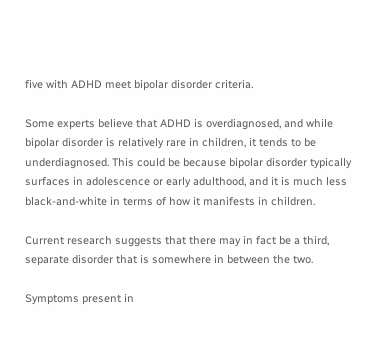five with ADHD meet bipolar disorder criteria.

Some experts believe that ADHD is overdiagnosed, and while bipolar disorder is relatively rare in children, it tends to be underdiagnosed. This could be because bipolar disorder typically surfaces in adolescence or early adulthood, and it is much less black-and-white in terms of how it manifests in children.

Current research suggests that there may in fact be a third, separate disorder that is somewhere in between the two.

Symptoms present in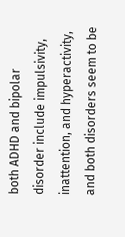both ADHD and bipolar disorder include impulsivity, inattention, and hyperactivity, and both disorders seem to be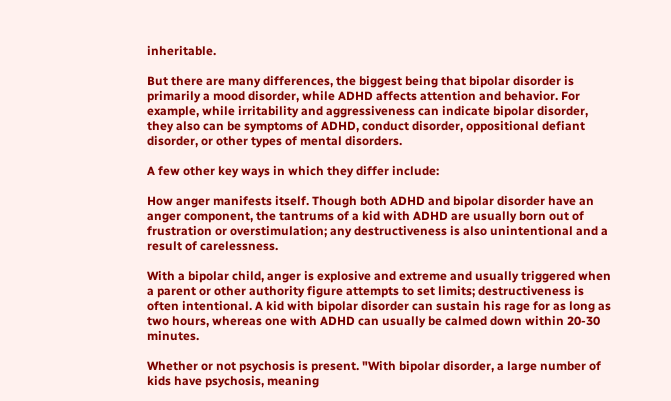inheritable.

But there are many differences, the biggest being that bipolar disorder is primarily a mood disorder, while ADHD affects attention and behavior. For example, while irritability and aggressiveness can indicate bipolar disorder, they also can be symptoms of ADHD, conduct disorder, oppositional defiant disorder, or other types of mental disorders.

A few other key ways in which they differ include:

How anger manifests itself. Though both ADHD and bipolar disorder have an anger component, the tantrums of a kid with ADHD are usually born out of frustration or overstimulation; any destructiveness is also unintentional and a result of carelessness.

With a bipolar child, anger is explosive and extreme and usually triggered when a parent or other authority figure attempts to set limits; destructiveness is often intentional. A kid with bipolar disorder can sustain his rage for as long as two hours, whereas one with ADHD can usually be calmed down within 20-30 minutes.

Whether or not psychosis is present. "With bipolar disorder, a large number of kids have psychosis, meaning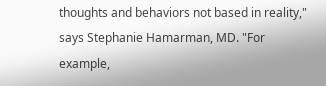thoughts and behaviors not based in reality," says Stephanie Hamarman, MD. "For example,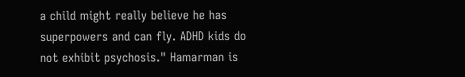a child might really believe he has superpowers and can fly. ADHD kids do not exhibit psychosis." Hamarman is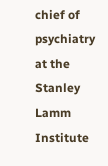chief of psychiatry at the Stanley Lamm Institute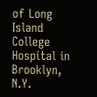of Long Island College Hospital in Brooklyn, N.Y.